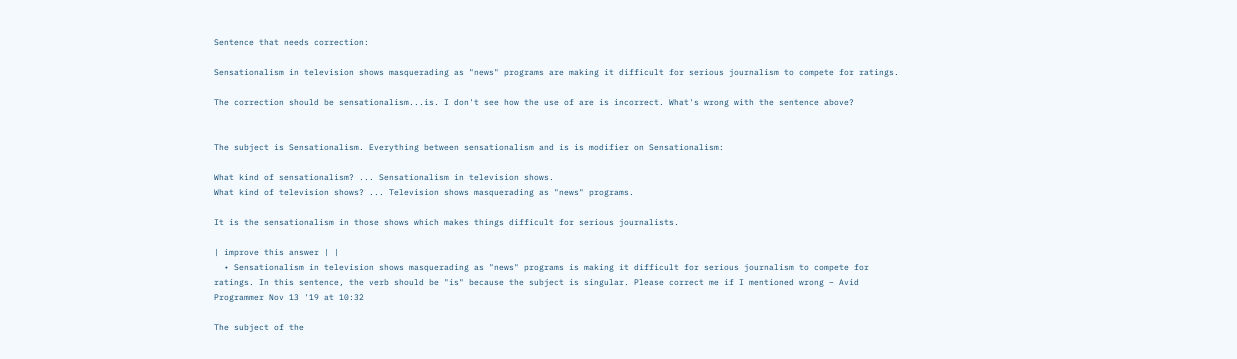Sentence that needs correction:

Sensationalism in television shows masquerading as "news" programs are making it difficult for serious journalism to compete for ratings.

The correction should be sensationalism...is. I don't see how the use of are is incorrect. What's wrong with the sentence above?


The subject is Sensationalism. Everything between sensationalism and is is modifier on Sensationalism:

What kind of sensationalism? ... Sensationalism in television shows.
What kind of television shows? ... Television shows masquerading as "news" programs.

It is the sensationalism in those shows which makes things difficult for serious journalists.

| improve this answer | |
  • Sensationalism in television shows masquerading as "news" programs is making it difficult for serious journalism to compete for ratings. In this sentence, the verb should be "is" because the subject is singular. Please correct me if I mentioned wrong – Avid Programmer Nov 13 '19 at 10:32

The subject of the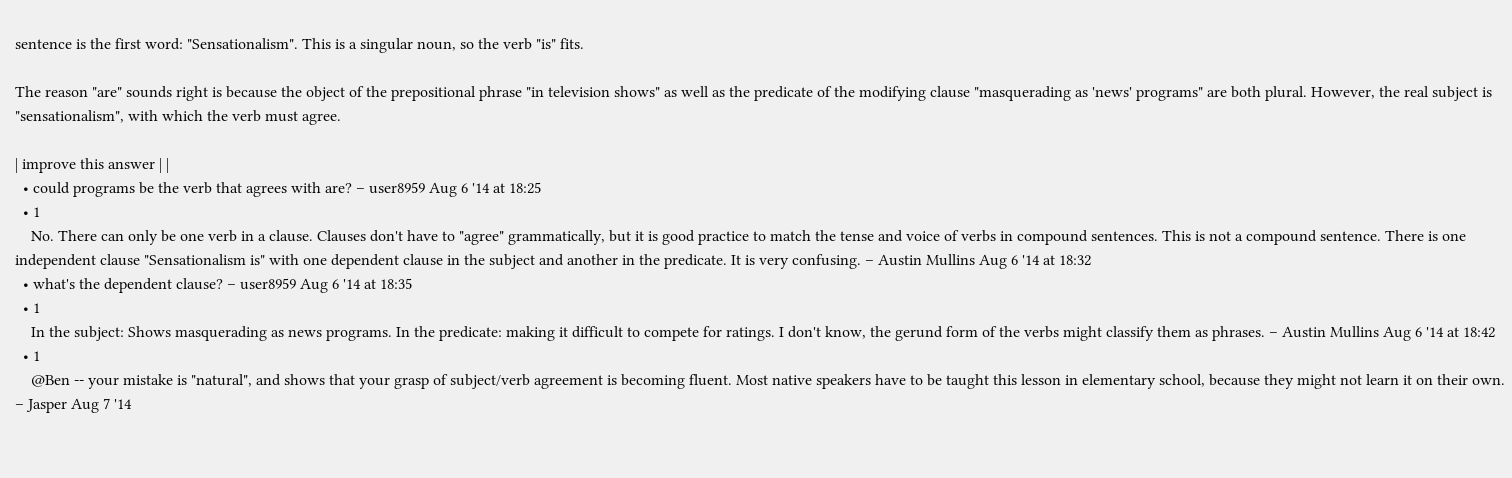sentence is the first word: "Sensationalism". This is a singular noun, so the verb "is" fits.

The reason "are" sounds right is because the object of the prepositional phrase "in television shows" as well as the predicate of the modifying clause "masquerading as 'news' programs" are both plural. However, the real subject is "sensationalism", with which the verb must agree.

| improve this answer | |
  • could programs be the verb that agrees with are? – user8959 Aug 6 '14 at 18:25
  • 1
    No. There can only be one verb in a clause. Clauses don't have to "agree" grammatically, but it is good practice to match the tense and voice of verbs in compound sentences. This is not a compound sentence. There is one independent clause "Sensationalism is" with one dependent clause in the subject and another in the predicate. It is very confusing. – Austin Mullins Aug 6 '14 at 18:32
  • what's the dependent clause? – user8959 Aug 6 '14 at 18:35
  • 1
    In the subject: Shows masquerading as news programs. In the predicate: making it difficult to compete for ratings. I don't know, the gerund form of the verbs might classify them as phrases. – Austin Mullins Aug 6 '14 at 18:42
  • 1
    @Ben -- your mistake is "natural", and shows that your grasp of subject/verb agreement is becoming fluent. Most native speakers have to be taught this lesson in elementary school, because they might not learn it on their own. – Jasper Aug 7 '14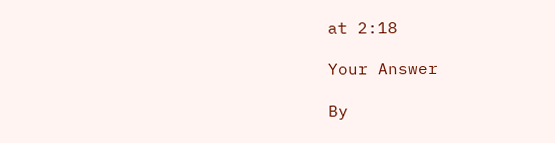at 2:18

Your Answer

By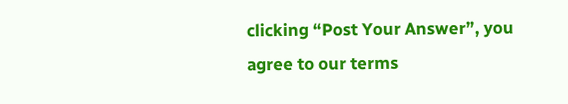clicking “Post Your Answer”, you agree to our terms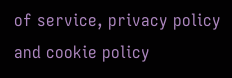of service, privacy policy and cookie policy